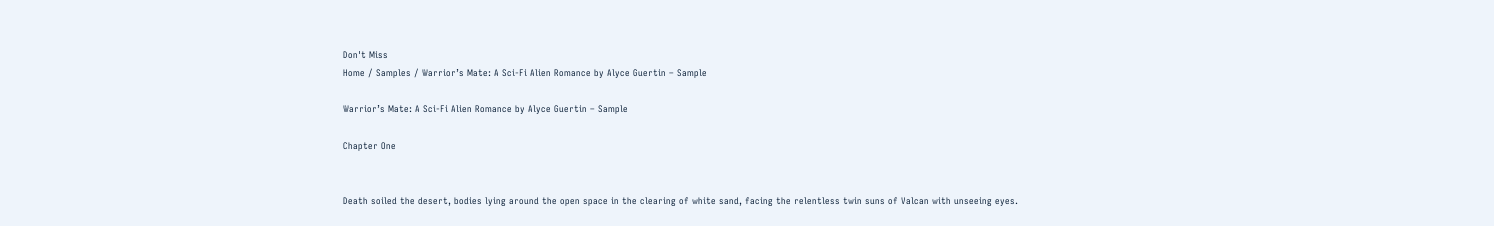Don't Miss
Home / Samples / Warrior’s Mate: A Sci-Fi Alien Romance by Alyce Guertin – Sample

Warrior’s Mate: A Sci-Fi Alien Romance by Alyce Guertin – Sample

Chapter One


Death soiled the desert, bodies lying around the open space in the clearing of white sand, facing the relentless twin suns of Valcan with unseeing eyes.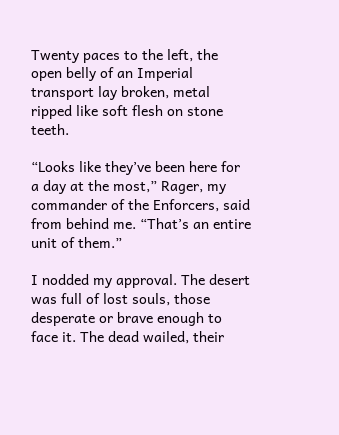Twenty paces to the left, the open belly of an Imperial transport lay broken, metal ripped like soft flesh on stone teeth.

“Looks like they’ve been here for a day at the most,” Rager, my commander of the Enforcers, said from behind me. “That’s an entire unit of them.”

I nodded my approval. The desert was full of lost souls, those desperate or brave enough to face it. The dead wailed, their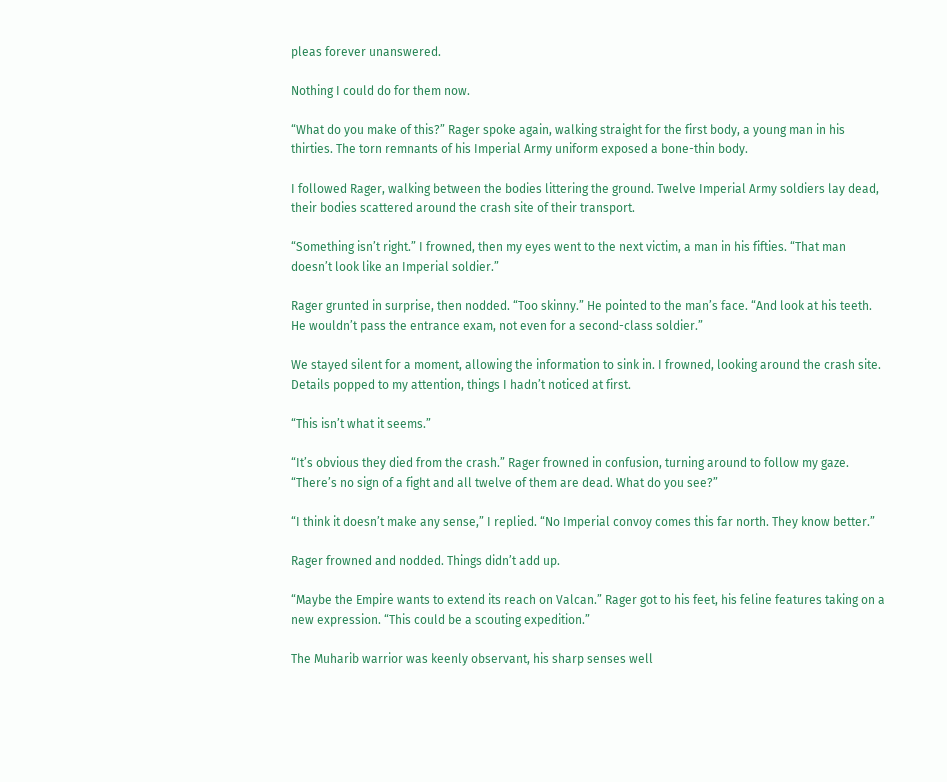pleas forever unanswered.

Nothing I could do for them now.

“What do you make of this?” Rager spoke again, walking straight for the first body, a young man in his thirties. The torn remnants of his Imperial Army uniform exposed a bone-thin body.

I followed Rager, walking between the bodies littering the ground. Twelve Imperial Army soldiers lay dead, their bodies scattered around the crash site of their transport.

“Something isn’t right.” I frowned, then my eyes went to the next victim, a man in his fifties. “That man doesn’t look like an Imperial soldier.”

Rager grunted in surprise, then nodded. “Too skinny.” He pointed to the man’s face. “And look at his teeth. He wouldn’t pass the entrance exam, not even for a second-class soldier.”

We stayed silent for a moment, allowing the information to sink in. I frowned, looking around the crash site. Details popped to my attention, things I hadn’t noticed at first.

“This isn’t what it seems.”

“It’s obvious they died from the crash.” Rager frowned in confusion, turning around to follow my gaze. “There’s no sign of a fight and all twelve of them are dead. What do you see?”

“I think it doesn’t make any sense,” I replied. “No Imperial convoy comes this far north. They know better.”

Rager frowned and nodded. Things didn’t add up.

“Maybe the Empire wants to extend its reach on Valcan.” Rager got to his feet, his feline features taking on a new expression. “This could be a scouting expedition.”

The Muharib warrior was keenly observant, his sharp senses well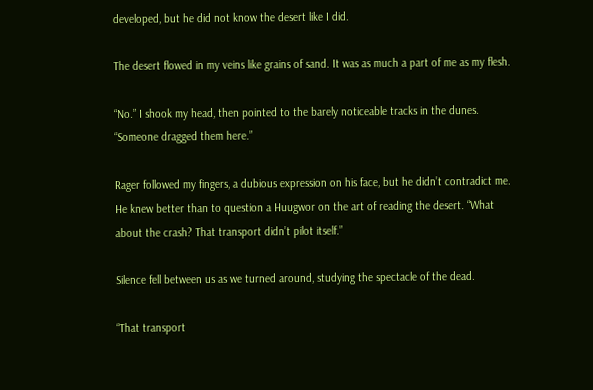developed, but he did not know the desert like I did.

The desert flowed in my veins like grains of sand. It was as much a part of me as my flesh.

“No.” I shook my head, then pointed to the barely noticeable tracks in the dunes. “Someone dragged them here.”

Rager followed my fingers, a dubious expression on his face, but he didn’t contradict me. He knew better than to question a Huugwor on the art of reading the desert. “What about the crash? That transport didn’t pilot itself.”

Silence fell between us as we turned around, studying the spectacle of the dead.

“That transport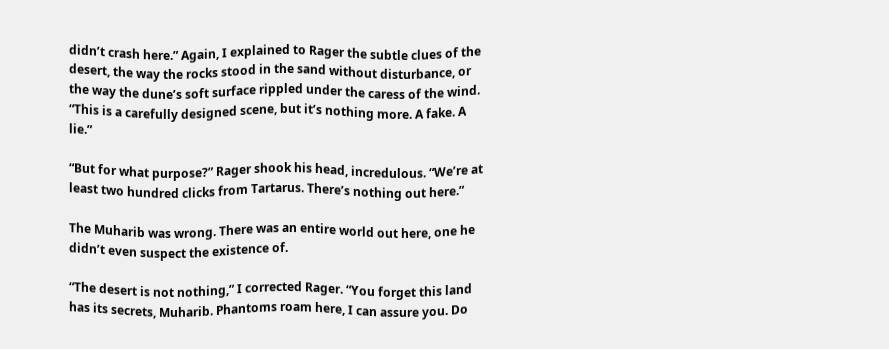didn’t crash here.” Again, I explained to Rager the subtle clues of the desert, the way the rocks stood in the sand without disturbance, or the way the dune’s soft surface rippled under the caress of the wind. “This is a carefully designed scene, but it’s nothing more. A fake. A lie.”

“But for what purpose?” Rager shook his head, incredulous. “We’re at least two hundred clicks from Tartarus. There’s nothing out here.”

The Muharib was wrong. There was an entire world out here, one he didn’t even suspect the existence of.

“The desert is not nothing,” I corrected Rager. “You forget this land has its secrets, Muharib. Phantoms roam here, I can assure you. Do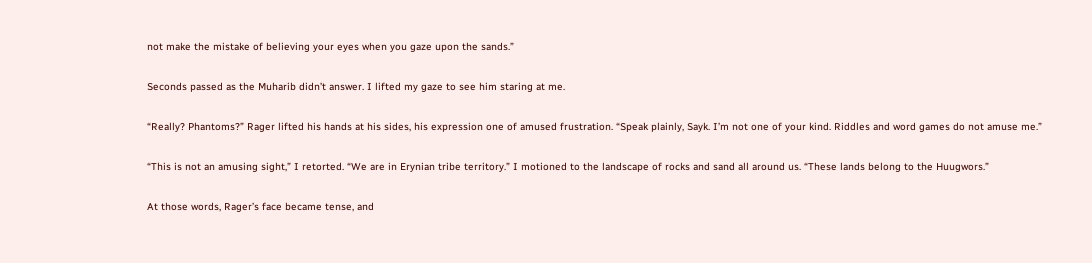not make the mistake of believing your eyes when you gaze upon the sands.”

Seconds passed as the Muharib didn’t answer. I lifted my gaze to see him staring at me.

“Really? Phantoms?” Rager lifted his hands at his sides, his expression one of amused frustration. “Speak plainly, Sayk. I’m not one of your kind. Riddles and word games do not amuse me.”

“This is not an amusing sight,” I retorted. “We are in Erynian tribe territory.” I motioned to the landscape of rocks and sand all around us. “These lands belong to the Huugwors.”

At those words, Rager’s face became tense, and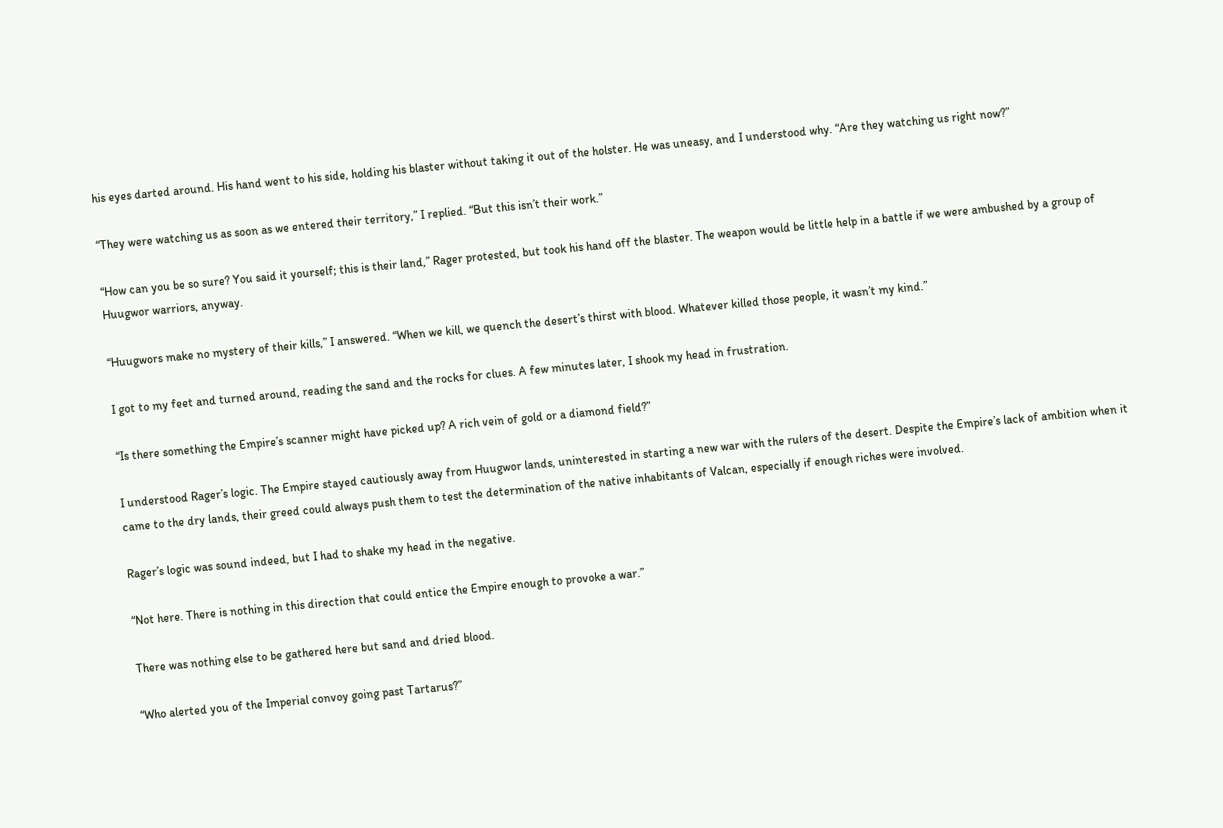his eyes darted around. His hand went to his side, holding his blaster without taking it out of the holster. He was uneasy, and I understood why. “Are they watching us right now?”

“They were watching us as soon as we entered their territory,” I replied. “But this isn’t their work.”

“How can you be so sure? You said it yourself; this is their land,” Rager protested, but took his hand off the blaster. The weapon would be little help in a battle if we were ambushed by a group of Huugwor warriors, anyway.

“Huugwors make no mystery of their kills,” I answered. “When we kill, we quench the desert’s thirst with blood. Whatever killed those people, it wasn’t my kind.”

I got to my feet and turned around, reading the sand and the rocks for clues. A few minutes later, I shook my head in frustration.

“Is there something the Empire’s scanner might have picked up? A rich vein of gold or a diamond field?”

I understood Rager’s logic. The Empire stayed cautiously away from Huugwor lands, uninterested in starting a new war with the rulers of the desert. Despite the Empire’s lack of ambition when it came to the dry lands, their greed could always push them to test the determination of the native inhabitants of Valcan, especially if enough riches were involved.

Rager’s logic was sound indeed, but I had to shake my head in the negative.

“Not here. There is nothing in this direction that could entice the Empire enough to provoke a war.”

There was nothing else to be gathered here but sand and dried blood.

“Who alerted you of the Imperial convoy going past Tartarus?”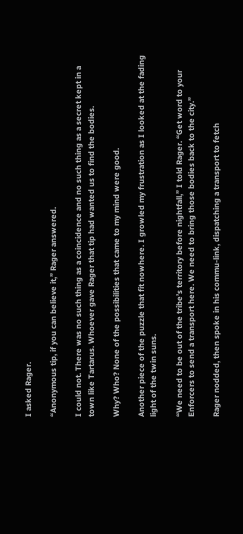I asked Rager.

“Anonymous tip, if you can believe it,” Rager answered.

I could not. There was no such thing as a coincidence and no such thing as a secret kept in a town like Tartarus. Whoever gave Rager that tip had wanted us to find the bodies.

Why? Who? None of the possibilities that came to my mind were good.

Another piece of the puzzle that fit nowhere. I growled my frustration as I looked at the fading light of the twin suns.

“We need to be out of the tribe’s territory before nightfall,” I told Rager. “Get word to your Enforcers to send a transport here. We need to bring those bodies back to the city.”

Rager nodded, then spoke in his commu-link, dispatching a transport to fetch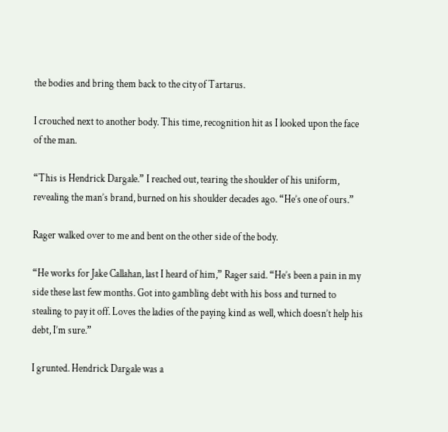the bodies and bring them back to the city of Tartarus.

I crouched next to another body. This time, recognition hit as I looked upon the face of the man.

“This is Hendrick Dargale.” I reached out, tearing the shoulder of his uniform, revealing the man’s brand, burned on his shoulder decades ago. “He’s one of ours.”

Rager walked over to me and bent on the other side of the body.

“He works for Jake Callahan, last I heard of him,” Rager said. “He’s been a pain in my side these last few months. Got into gambling debt with his boss and turned to stealing to pay it off. Loves the ladies of the paying kind as well, which doesn’t help his debt, I’m sure.”

I grunted. Hendrick Dargale was a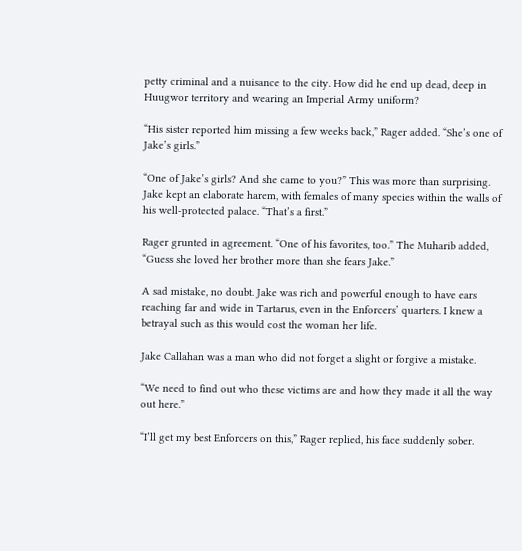petty criminal and a nuisance to the city. How did he end up dead, deep in Huugwor territory and wearing an Imperial Army uniform?

“His sister reported him missing a few weeks back,” Rager added. “She’s one of Jake’s girls.”

“One of Jake’s girls? And she came to you?” This was more than surprising. Jake kept an elaborate harem, with females of many species within the walls of his well-protected palace. “That’s a first.”

Rager grunted in agreement. “One of his favorites, too.” The Muharib added, “Guess she loved her brother more than she fears Jake.”

A sad mistake, no doubt. Jake was rich and powerful enough to have ears reaching far and wide in Tartarus, even in the Enforcers’ quarters. I knew a betrayal such as this would cost the woman her life.

Jake Callahan was a man who did not forget a slight or forgive a mistake.

“We need to find out who these victims are and how they made it all the way out here.”

“I’ll get my best Enforcers on this,” Rager replied, his face suddenly sober.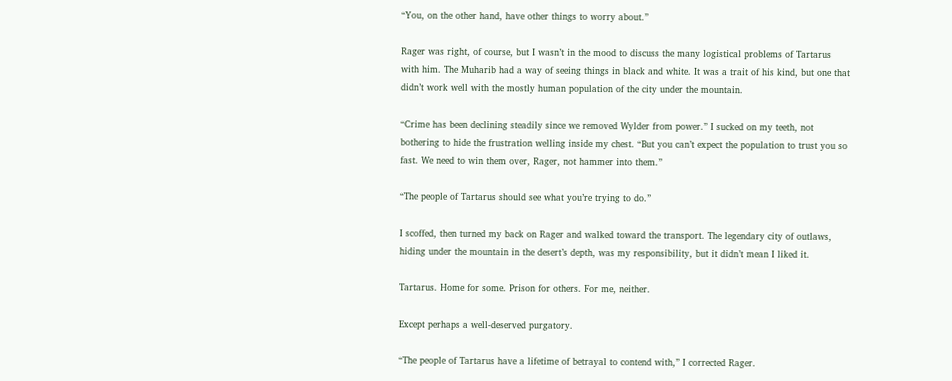“You, on the other hand, have other things to worry about.”

Rager was right, of course, but I wasn’t in the mood to discuss the many logistical problems of Tartarus with him. The Muharib had a way of seeing things in black and white. It was a trait of his kind, but one that didn’t work well with the mostly human population of the city under the mountain.

“Crime has been declining steadily since we removed Wylder from power.” I sucked on my teeth, not bothering to hide the frustration welling inside my chest. “But you can’t expect the population to trust you so fast. We need to win them over, Rager, not hammer into them.”

“The people of Tartarus should see what you’re trying to do.”

I scoffed, then turned my back on Rager and walked toward the transport. The legendary city of outlaws, hiding under the mountain in the desert’s depth, was my responsibility, but it didn’t mean I liked it.

Tartarus. Home for some. Prison for others. For me, neither.

Except perhaps a well-deserved purgatory.

“The people of Tartarus have a lifetime of betrayal to contend with,” I corrected Rager.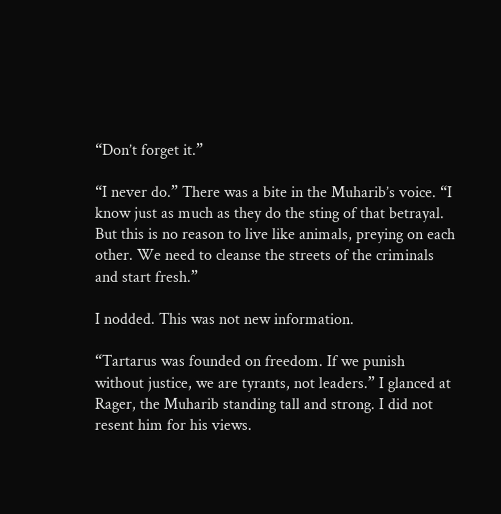“Don’t forget it.”

“I never do.” There was a bite in the Muharib’s voice. “I know just as much as they do the sting of that betrayal. But this is no reason to live like animals, preying on each other. We need to cleanse the streets of the criminals and start fresh.”

I nodded. This was not new information.

“Tartarus was founded on freedom. If we punish without justice, we are tyrants, not leaders.” I glanced at Rager, the Muharib standing tall and strong. I did not resent him for his views.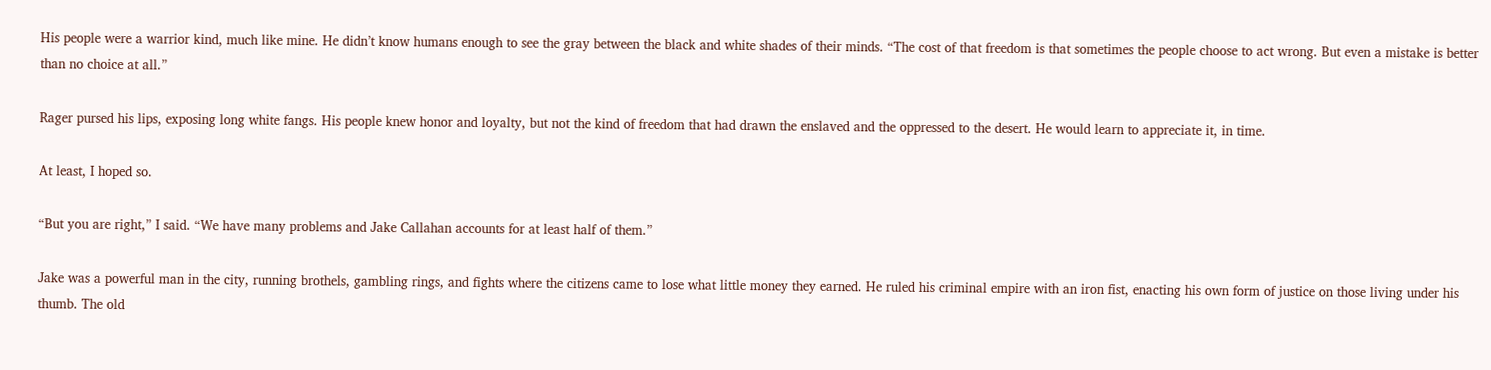His people were a warrior kind, much like mine. He didn’t know humans enough to see the gray between the black and white shades of their minds. “The cost of that freedom is that sometimes the people choose to act wrong. But even a mistake is better than no choice at all.”

Rager pursed his lips, exposing long white fangs. His people knew honor and loyalty, but not the kind of freedom that had drawn the enslaved and the oppressed to the desert. He would learn to appreciate it, in time.

At least, I hoped so.

“But you are right,” I said. “We have many problems and Jake Callahan accounts for at least half of them.”

Jake was a powerful man in the city, running brothels, gambling rings, and fights where the citizens came to lose what little money they earned. He ruled his criminal empire with an iron fist, enacting his own form of justice on those living under his thumb. The old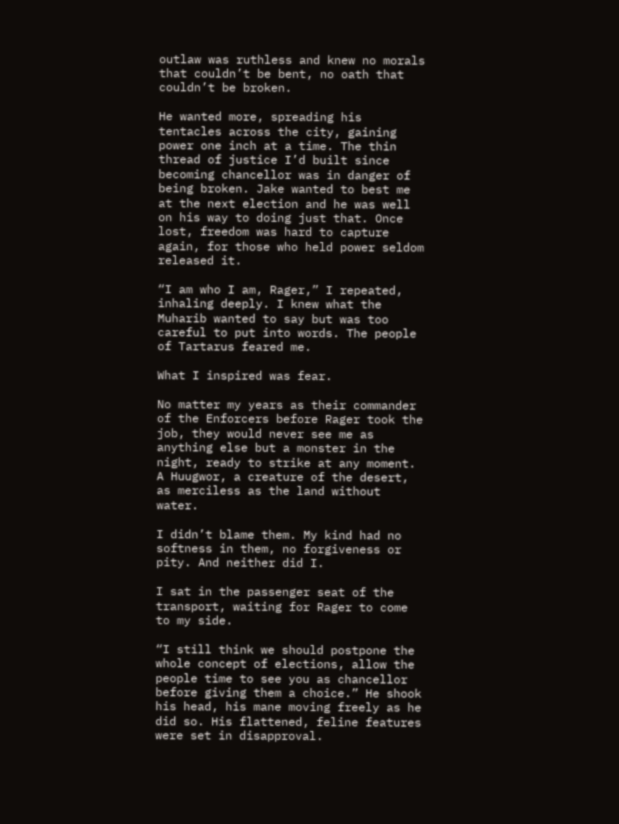outlaw was ruthless and knew no morals that couldn’t be bent, no oath that couldn’t be broken.

He wanted more, spreading his tentacles across the city, gaining power one inch at a time. The thin thread of justice I’d built since becoming chancellor was in danger of being broken. Jake wanted to best me at the next election and he was well on his way to doing just that. Once lost, freedom was hard to capture again, for those who held power seldom released it.

“I am who I am, Rager,” I repeated, inhaling deeply. I knew what the Muharib wanted to say but was too careful to put into words. The people of Tartarus feared me.

What I inspired was fear.

No matter my years as their commander of the Enforcers before Rager took the job, they would never see me as anything else but a monster in the night, ready to strike at any moment. A Huugwor, a creature of the desert, as merciless as the land without water.

I didn’t blame them. My kind had no softness in them, no forgiveness or pity. And neither did I.

I sat in the passenger seat of the transport, waiting for Rager to come to my side.

“I still think we should postpone the whole concept of elections, allow the people time to see you as chancellor before giving them a choice.” He shook his head, his mane moving freely as he did so. His flattened, feline features were set in disapproval.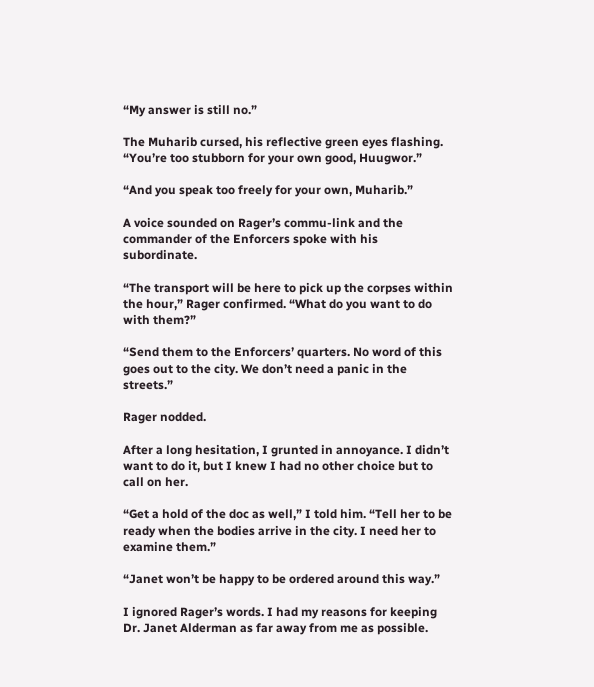“My answer is still no.”

The Muharib cursed, his reflective green eyes flashing. “You’re too stubborn for your own good, Huugwor.”

“And you speak too freely for your own, Muharib.”

A voice sounded on Rager’s commu-link and the commander of the Enforcers spoke with his subordinate.

“The transport will be here to pick up the corpses within the hour,” Rager confirmed. “What do you want to do with them?”

“Send them to the Enforcers’ quarters. No word of this goes out to the city. We don’t need a panic in the streets.”

Rager nodded.

After a long hesitation, I grunted in annoyance. I didn’t want to do it, but I knew I had no other choice but to call on her.

“Get a hold of the doc as well,” I told him. “Tell her to be ready when the bodies arrive in the city. I need her to examine them.”

“Janet won’t be happy to be ordered around this way.”

I ignored Rager’s words. I had my reasons for keeping Dr. Janet Alderman as far away from me as possible.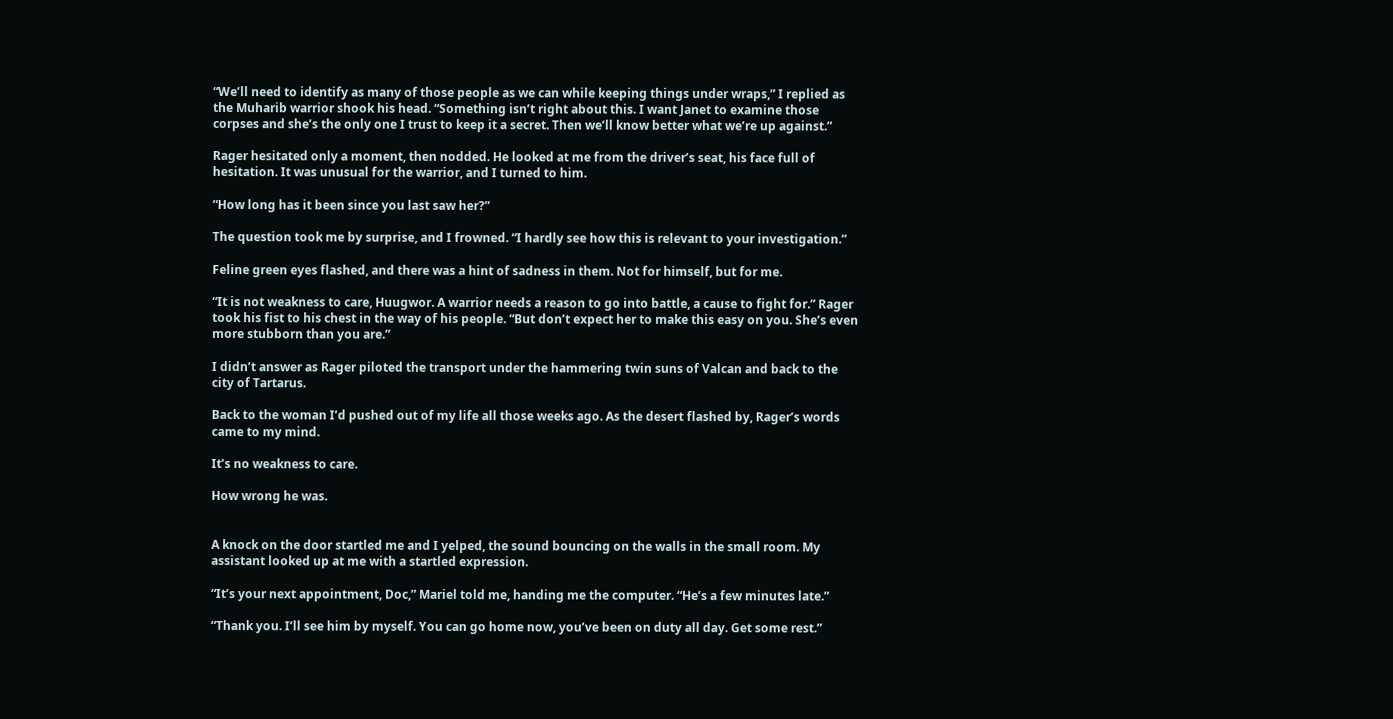“We’ll need to identify as many of those people as we can while keeping things under wraps,” I replied as the Muharib warrior shook his head. “Something isn’t right about this. I want Janet to examine those corpses and she’s the only one I trust to keep it a secret. Then we’ll know better what we’re up against.”

Rager hesitated only a moment, then nodded. He looked at me from the driver’s seat, his face full of hesitation. It was unusual for the warrior, and I turned to him.

“How long has it been since you last saw her?”

The question took me by surprise, and I frowned. “I hardly see how this is relevant to your investigation.”

Feline green eyes flashed, and there was a hint of sadness in them. Not for himself, but for me.

“It is not weakness to care, Huugwor. A warrior needs a reason to go into battle, a cause to fight for.” Rager took his fist to his chest in the way of his people. “But don’t expect her to make this easy on you. She’s even more stubborn than you are.”

I didn’t answer as Rager piloted the transport under the hammering twin suns of Valcan and back to the city of Tartarus.

Back to the woman I’d pushed out of my life all those weeks ago. As the desert flashed by, Rager’s words came to my mind.

It’s no weakness to care.

How wrong he was.


A knock on the door startled me and I yelped, the sound bouncing on the walls in the small room. My assistant looked up at me with a startled expression.

“It’s your next appointment, Doc,” Mariel told me, handing me the computer. “He’s a few minutes late.”

“Thank you. I’ll see him by myself. You can go home now, you’ve been on duty all day. Get some rest.”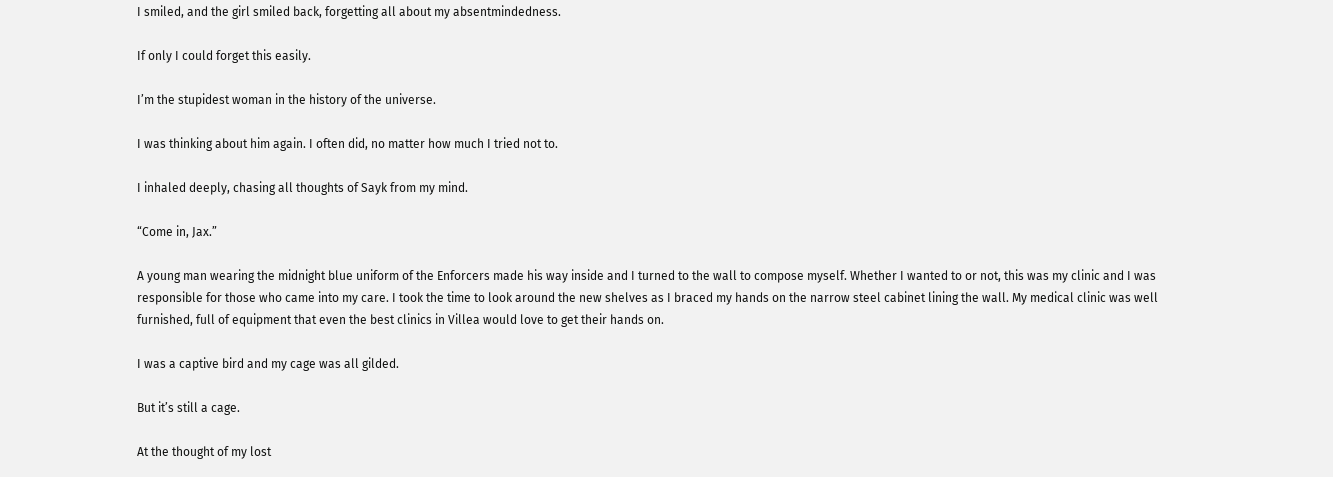I smiled, and the girl smiled back, forgetting all about my absentmindedness.

If only I could forget this easily.

I’m the stupidest woman in the history of the universe.

I was thinking about him again. I often did, no matter how much I tried not to.

I inhaled deeply, chasing all thoughts of Sayk from my mind.

“Come in, Jax.”

A young man wearing the midnight blue uniform of the Enforcers made his way inside and I turned to the wall to compose myself. Whether I wanted to or not, this was my clinic and I was responsible for those who came into my care. I took the time to look around the new shelves as I braced my hands on the narrow steel cabinet lining the wall. My medical clinic was well furnished, full of equipment that even the best clinics in Villea would love to get their hands on.

I was a captive bird and my cage was all gilded.

But it’s still a cage.

At the thought of my lost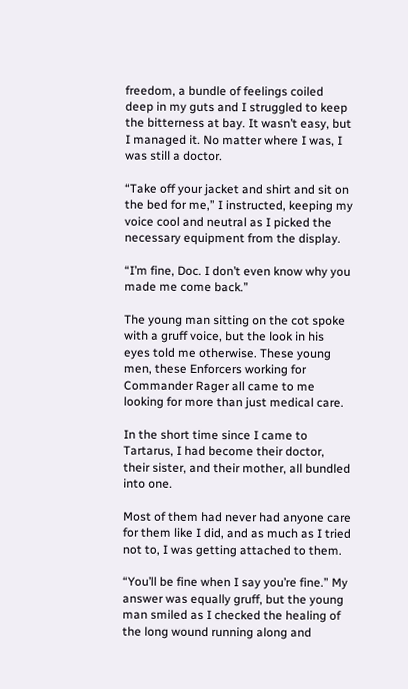freedom, a bundle of feelings coiled deep in my guts and I struggled to keep the bitterness at bay. It wasn’t easy, but I managed it. No matter where I was, I was still a doctor.

“Take off your jacket and shirt and sit on the bed for me,” I instructed, keeping my voice cool and neutral as I picked the necessary equipment from the display.

“I’m fine, Doc. I don’t even know why you made me come back.”

The young man sitting on the cot spoke with a gruff voice, but the look in his eyes told me otherwise. These young men, these Enforcers working for Commander Rager all came to me looking for more than just medical care.

In the short time since I came to Tartarus, I had become their doctor, their sister, and their mother, all bundled into one.

Most of them had never had anyone care for them like I did, and as much as I tried not to, I was getting attached to them.

“You’ll be fine when I say you’re fine.” My answer was equally gruff, but the young man smiled as I checked the healing of the long wound running along and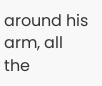around his arm, all the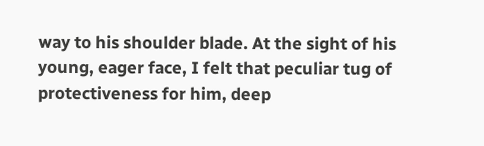way to his shoulder blade. At the sight of his young, eager face, I felt that peculiar tug of protectiveness for him, deep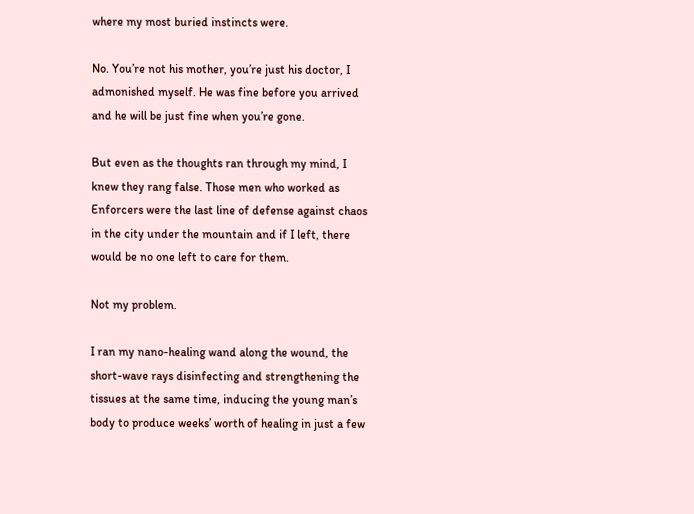where my most buried instincts were.

No. You’re not his mother, you’re just his doctor, I admonished myself. He was fine before you arrived and he will be just fine when you’re gone.

But even as the thoughts ran through my mind, I knew they rang false. Those men who worked as Enforcers were the last line of defense against chaos in the city under the mountain and if I left, there would be no one left to care for them.

Not my problem.

I ran my nano-healing wand along the wound, the short-wave rays disinfecting and strengthening the tissues at the same time, inducing the young man’s body to produce weeks’ worth of healing in just a few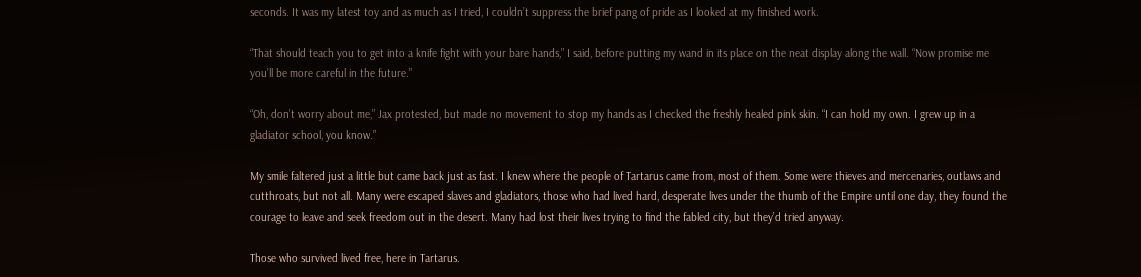seconds. It was my latest toy and as much as I tried, I couldn’t suppress the brief pang of pride as I looked at my finished work.

“That should teach you to get into a knife fight with your bare hands,” I said, before putting my wand in its place on the neat display along the wall. “Now promise me you’ll be more careful in the future.”

“Oh, don’t worry about me,” Jax protested, but made no movement to stop my hands as I checked the freshly healed pink skin. “I can hold my own. I grew up in a gladiator school, you know.”

My smile faltered just a little but came back just as fast. I knew where the people of Tartarus came from, most of them. Some were thieves and mercenaries, outlaws and cutthroats, but not all. Many were escaped slaves and gladiators, those who had lived hard, desperate lives under the thumb of the Empire until one day, they found the courage to leave and seek freedom out in the desert. Many had lost their lives trying to find the fabled city, but they’d tried anyway.

Those who survived lived free, here in Tartarus.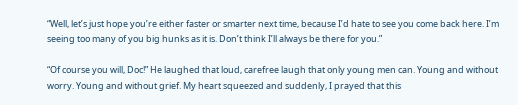“Well, let’s just hope you’re either faster or smarter next time, because I’d hate to see you come back here. I’m seeing too many of you big hunks as it is. Don’t think I’ll always be there for you.”

“Of course you will, Doc!” He laughed that loud, carefree laugh that only young men can. Young and without worry. Young and without grief. My heart squeezed and suddenly, I prayed that this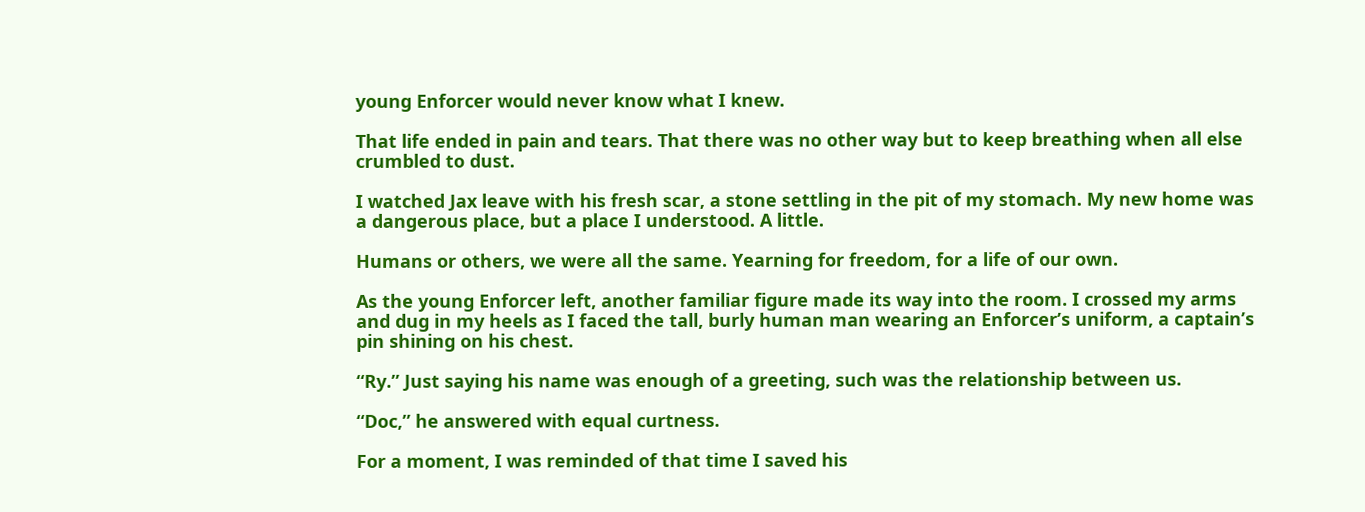young Enforcer would never know what I knew.

That life ended in pain and tears. That there was no other way but to keep breathing when all else crumbled to dust.

I watched Jax leave with his fresh scar, a stone settling in the pit of my stomach. My new home was a dangerous place, but a place I understood. A little.

Humans or others, we were all the same. Yearning for freedom, for a life of our own.

As the young Enforcer left, another familiar figure made its way into the room. I crossed my arms and dug in my heels as I faced the tall, burly human man wearing an Enforcer’s uniform, a captain’s pin shining on his chest.

“Ry.” Just saying his name was enough of a greeting, such was the relationship between us.

“Doc,” he answered with equal curtness.

For a moment, I was reminded of that time I saved his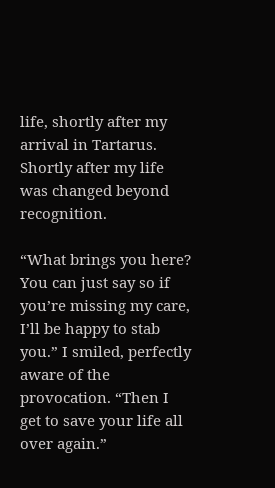life, shortly after my arrival in Tartarus. Shortly after my life was changed beyond recognition.

“What brings you here? You can just say so if you’re missing my care, I’ll be happy to stab you.” I smiled, perfectly aware of the provocation. “Then I get to save your life all over again.”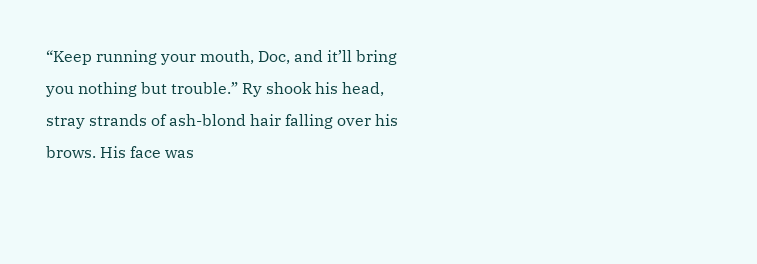“Keep running your mouth, Doc, and it’ll bring you nothing but trouble.” Ry shook his head, stray strands of ash-blond hair falling over his brows. His face was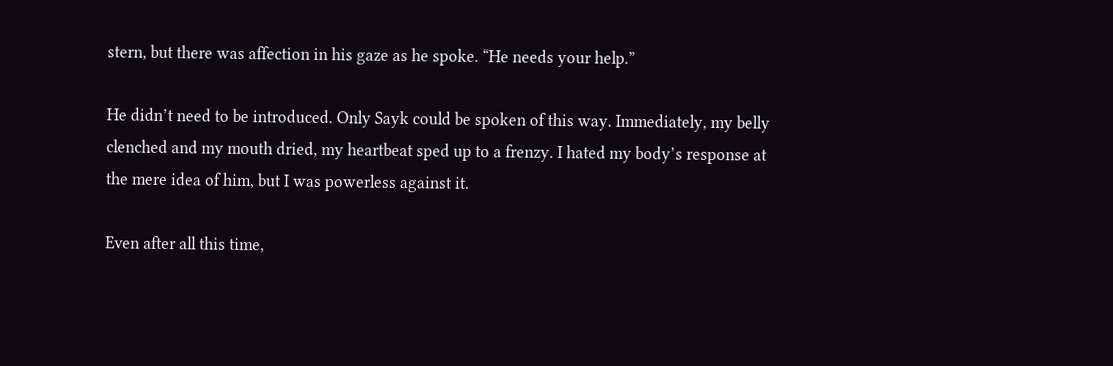stern, but there was affection in his gaze as he spoke. “He needs your help.”

He didn’t need to be introduced. Only Sayk could be spoken of this way. Immediately, my belly clenched and my mouth dried, my heartbeat sped up to a frenzy. I hated my body’s response at the mere idea of him, but I was powerless against it.

Even after all this time,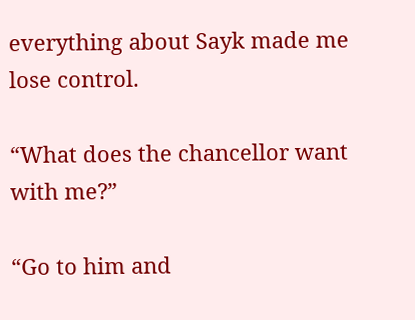everything about Sayk made me lose control.

“What does the chancellor want with me?”

“Go to him and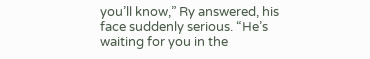you’ll know,” Ry answered, his face suddenly serious. “He’s waiting for you in the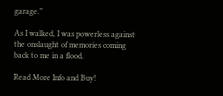garage.”

As I walked, I was powerless against the onslaught of memories coming back to me in a flood.

Read More Info and Buy!